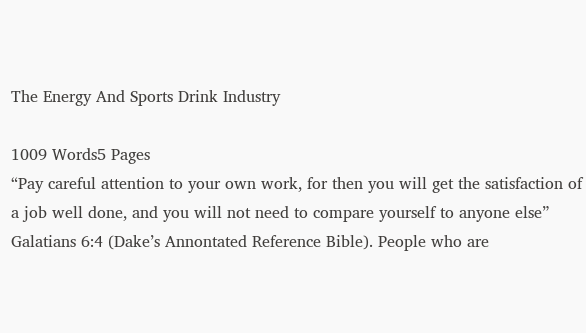The Energy And Sports Drink Industry

1009 Words5 Pages
“Pay careful attention to your own work, for then you will get the satisfaction of a job well done, and you will not need to compare yourself to anyone else” Galatians 6:4 (Dake’s Annontated Reference Bible). People who are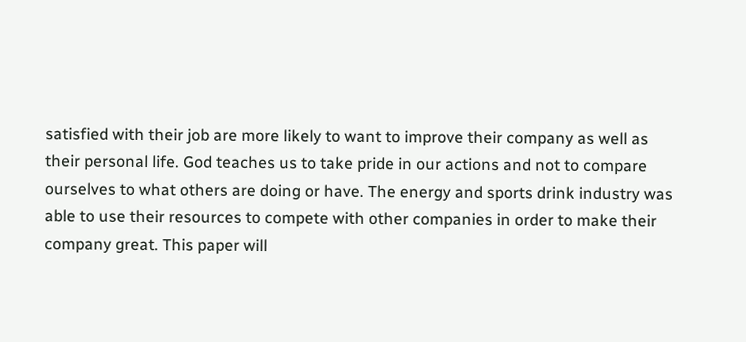satisfied with their job are more likely to want to improve their company as well as their personal life. God teaches us to take pride in our actions and not to compare ourselves to what others are doing or have. The energy and sports drink industry was able to use their resources to compete with other companies in order to make their company great. This paper will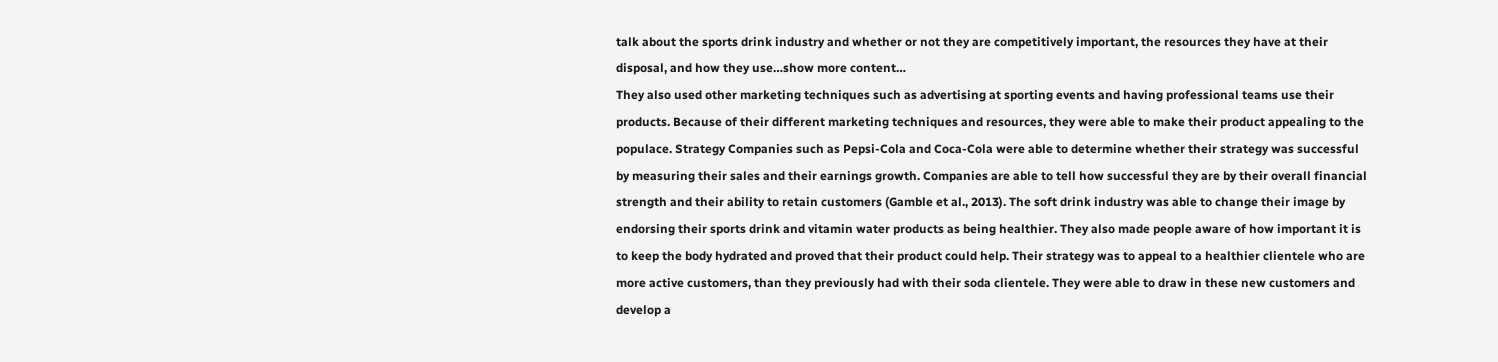talk about the sports drink industry and whether or not they are competitively important, the resources they have at their disposal, and how they use…show more content…
They also used other marketing techniques such as advertising at sporting events and having professional teams use their products. Because of their different marketing techniques and resources, they were able to make their product appealing to the populace. Strategy Companies such as Pepsi-Cola and Coca-Cola were able to determine whether their strategy was successful by measuring their sales and their earnings growth. Companies are able to tell how successful they are by their overall financial strength and their ability to retain customers (Gamble et al., 2013). The soft drink industry was able to change their image by endorsing their sports drink and vitamin water products as being healthier. They also made people aware of how important it is to keep the body hydrated and proved that their product could help. Their strategy was to appeal to a healthier clientele who are more active customers, than they previously had with their soda clientele. They were able to draw in these new customers and develop a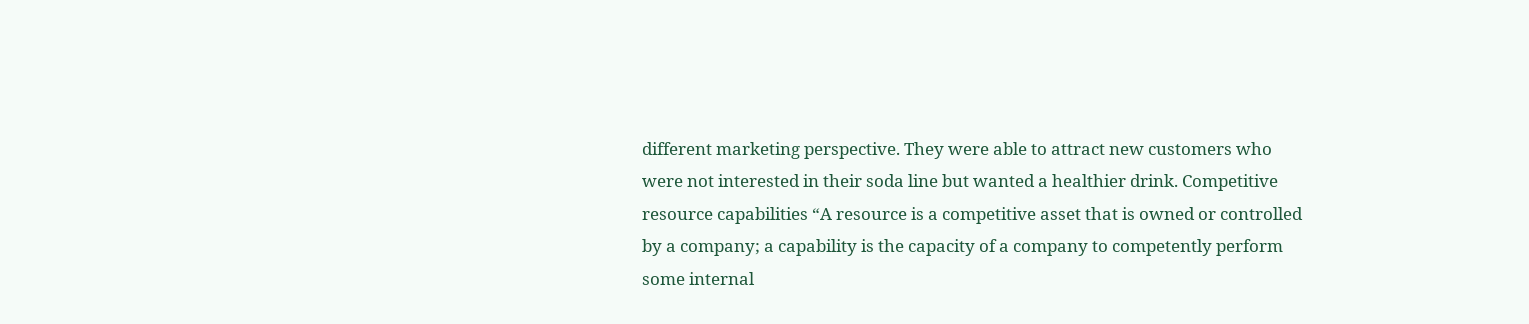different marketing perspective. They were able to attract new customers who were not interested in their soda line but wanted a healthier drink. Competitive resource capabilities “A resource is a competitive asset that is owned or controlled by a company; a capability is the capacity of a company to competently perform some internal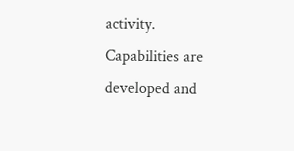activity. Capabilities are developed and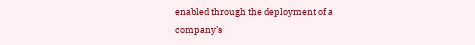enabled through the deployment of a company’s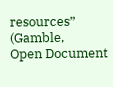resources” (Gamble,
Open Document